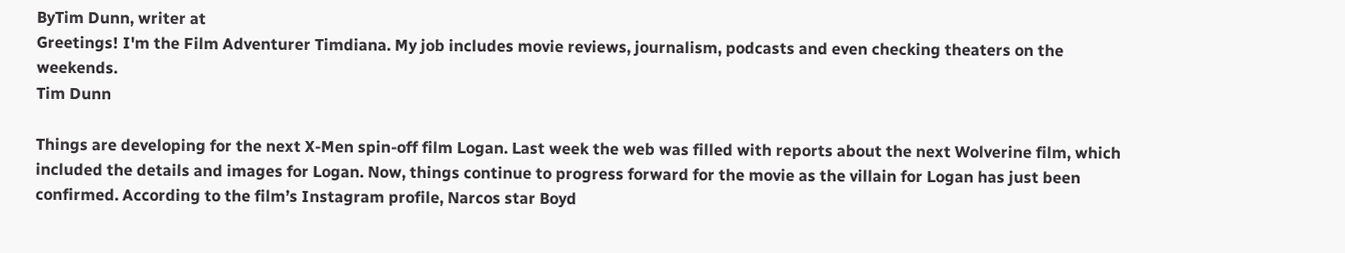ByTim Dunn, writer at
Greetings! I'm the Film Adventurer Timdiana. My job includes movie reviews, journalism, podcasts and even checking theaters on the weekends.
Tim Dunn

Things are developing for the next X-Men spin-off film Logan. Last week the web was filled with reports about the next Wolverine film, which included the details and images for Logan. Now, things continue to progress forward for the movie as the villain for Logan has just been confirmed. According to the film’s Instagram profile, Narcos star Boyd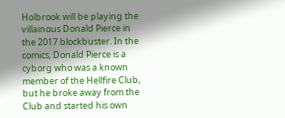Holbrook will be playing the villainous Donald Pierce in the 2017 blockbuster. In the comics, Donald Pierce is a cyborg who was a known member of the Hellfire Club, but he broke away from the Club and started his own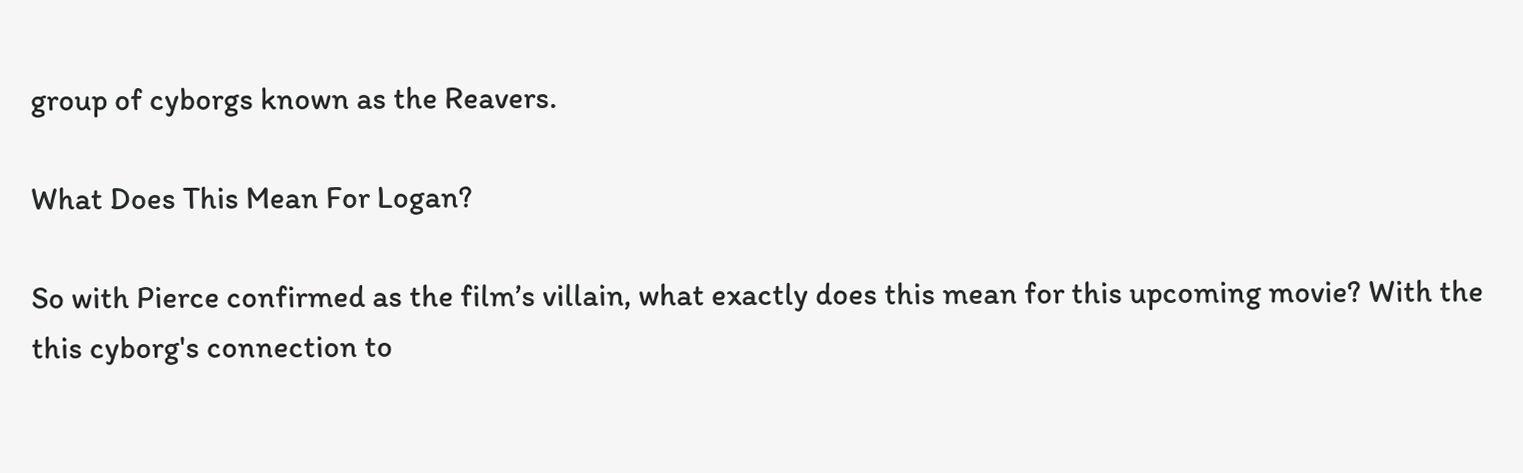group of cyborgs known as the Reavers.

What Does This Mean For Logan?

So with Pierce confirmed as the film’s villain, what exactly does this mean for this upcoming movie? With the this cyborg's connection to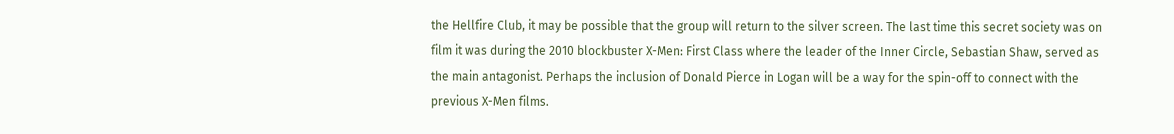the Hellfire Club, it may be possible that the group will return to the silver screen. The last time this secret society was on film it was during the 2010 blockbuster X-Men: First Class where the leader of the Inner Circle, Sebastian Shaw, served as the main antagonist. Perhaps the inclusion of Donald Pierce in Logan will be a way for the spin-off to connect with the previous X-Men films.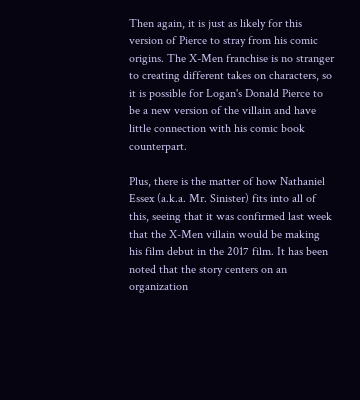Then again, it is just as likely for this version of Pierce to stray from his comic origins. The X-Men franchise is no stranger to creating different takes on characters, so it is possible for Logan's Donald Pierce to be a new version of the villain and have little connection with his comic book counterpart.

Plus, there is the matter of how Nathaniel Essex (a.k.a. Mr. Sinister) fits into all of this, seeing that it was confirmed last week that the X-Men villain would be making his film debut in the 2017 film. It has been noted that the story centers on an organization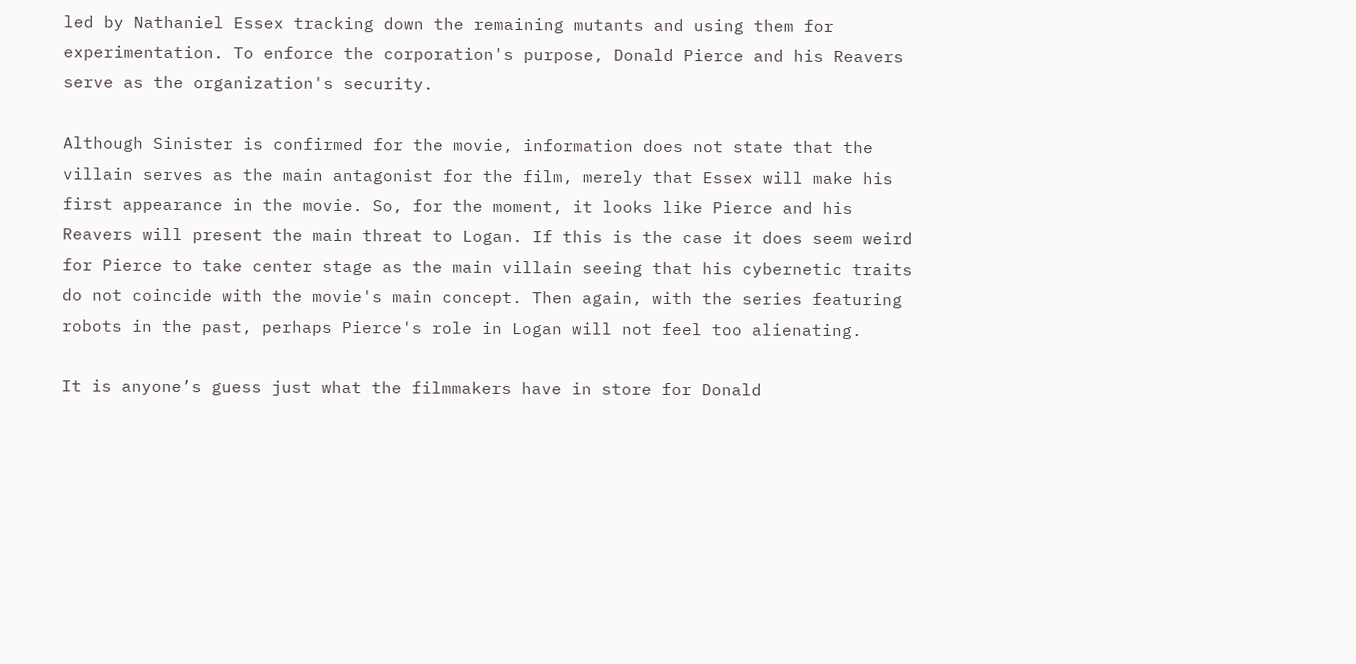led by Nathaniel Essex tracking down the remaining mutants and using them for experimentation. To enforce the corporation's purpose, Donald Pierce and his Reavers serve as the organization's security.

Although Sinister is confirmed for the movie, information does not state that the villain serves as the main antagonist for the film, merely that Essex will make his first appearance in the movie. So, for the moment, it looks like Pierce and his Reavers will present the main threat to Logan. If this is the case it does seem weird for Pierce to take center stage as the main villain seeing that his cybernetic traits do not coincide with the movie's main concept. Then again, with the series featuring robots in the past, perhaps Pierce's role in Logan will not feel too alienating.

It is anyone’s guess just what the filmmakers have in store for Donald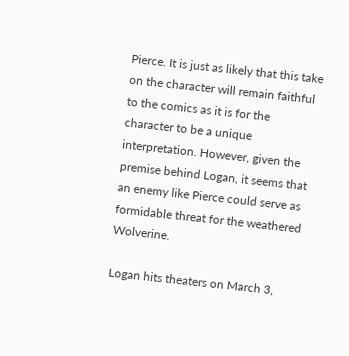Pierce. It is just as likely that this take on the character will remain faithful to the comics as it is for the character to be a unique interpretation. However, given the premise behind Logan, it seems that an enemy like Pierce could serve as formidable threat for the weathered Wolverine.

Logan hits theaters on March 3,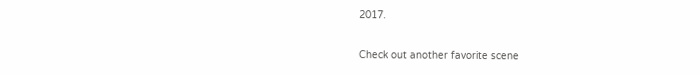2017.

Check out another favorite scene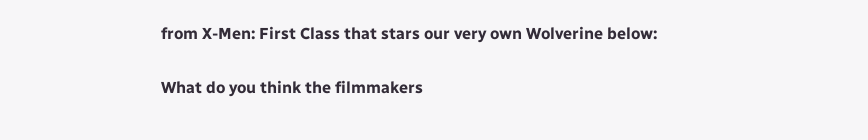from X-Men: First Class that stars our very own Wolverine below:

What do you think the filmmakers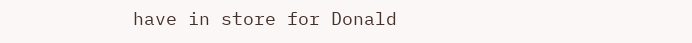have in store for Donald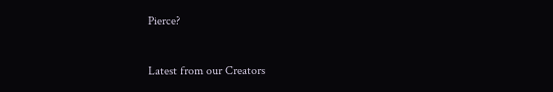Pierce?


Latest from our Creators